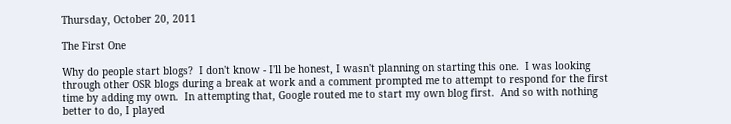Thursday, October 20, 2011

The First One

Why do people start blogs?  I don't know - I'll be honest, I wasn't planning on starting this one.  I was looking through other OSR blogs during a break at work and a comment prompted me to attempt to respond for the first time by adding my own.  In attempting that, Google routed me to start my own blog first.  And so with nothing better to do, I played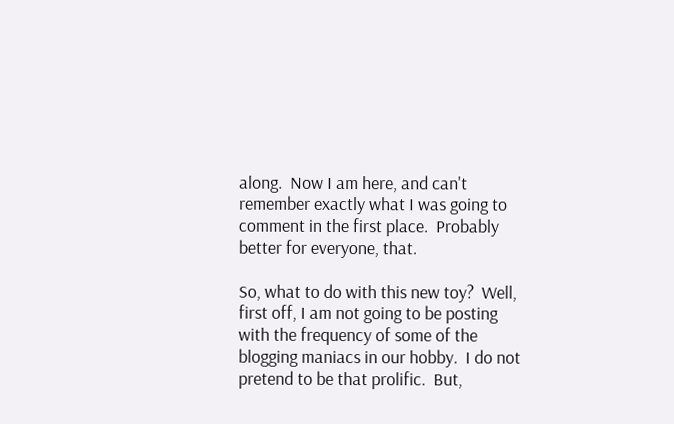along.  Now I am here, and can't remember exactly what I was going to comment in the first place.  Probably better for everyone, that.

So, what to do with this new toy?  Well, first off, I am not going to be posting with the frequency of some of the blogging maniacs in our hobby.  I do not pretend to be that prolific.  But,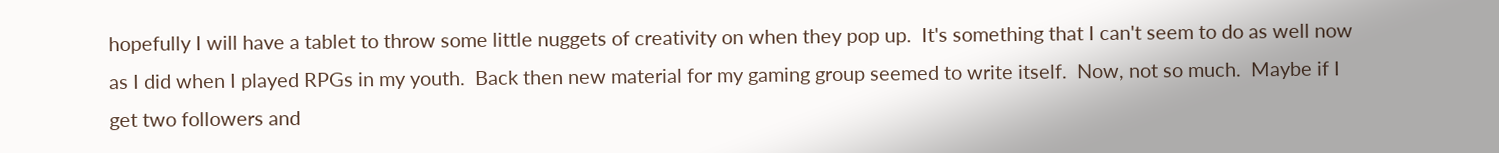hopefully I will have a tablet to throw some little nuggets of creativity on when they pop up.  It's something that I can't seem to do as well now as I did when I played RPGs in my youth.  Back then new material for my gaming group seemed to write itself.  Now, not so much.  Maybe if I get two followers and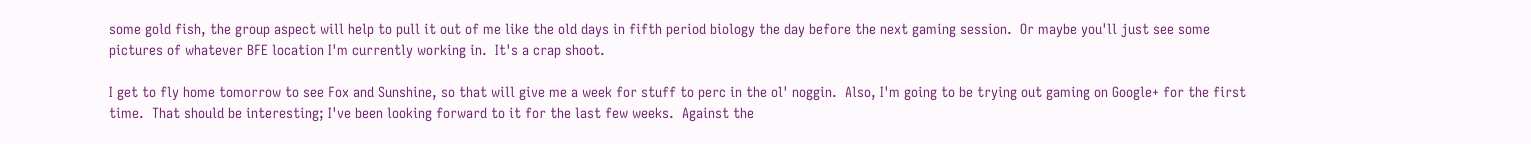some gold fish, the group aspect will help to pull it out of me like the old days in fifth period biology the day before the next gaming session.  Or maybe you'll just see some pictures of whatever BFE location I'm currently working in.  It's a crap shoot.

I get to fly home tomorrow to see Fox and Sunshine, so that will give me a week for stuff to perc in the ol' noggin.  Also, I'm going to be trying out gaming on Google+ for the first time.  That should be interesting; I've been looking forward to it for the last few weeks.  Against the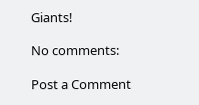Giants!

No comments:

Post a Comment